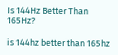Is 144Hz Better Than 165Hz?

is 144hz better than 165hz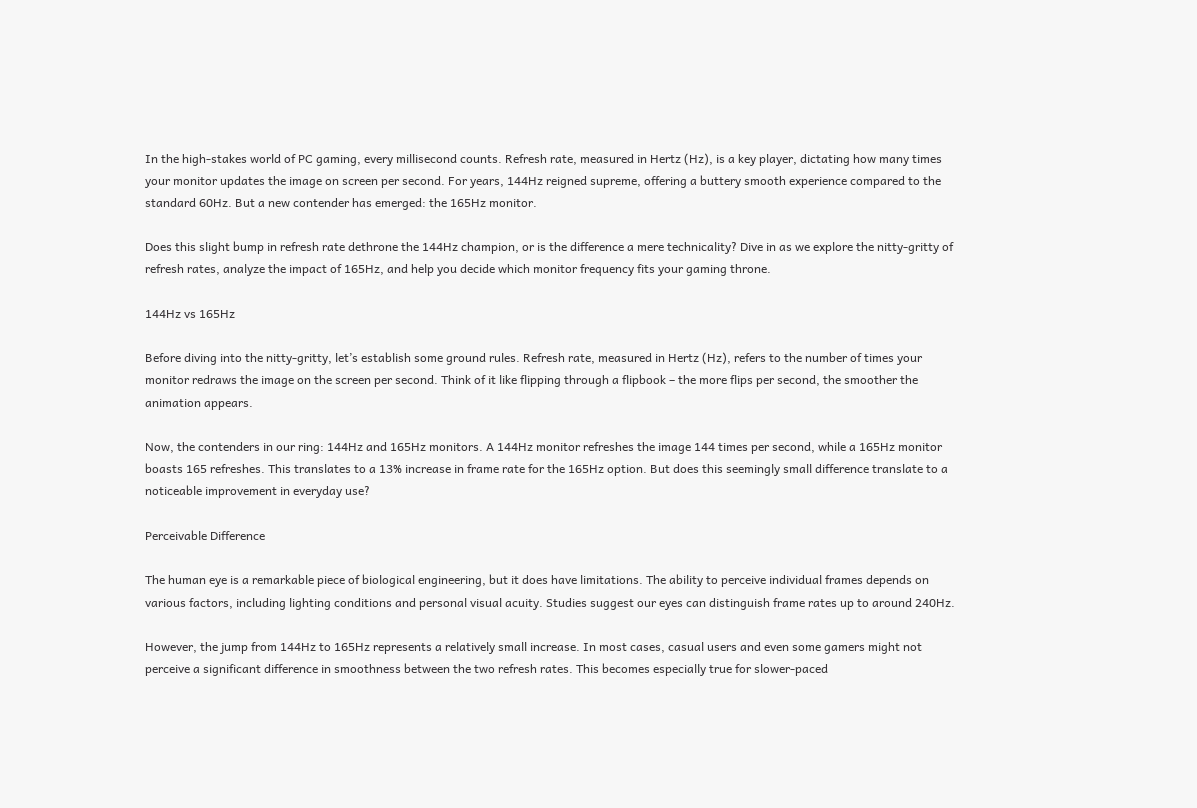In the high-stakes world of PC gaming, every millisecond counts. Refresh rate, measured in Hertz (Hz), is a key player, dictating how many times your monitor updates the image on screen per second. For years, 144Hz reigned supreme, offering a buttery smooth experience compared to the standard 60Hz. But a new contender has emerged: the 165Hz monitor.

Does this slight bump in refresh rate dethrone the 144Hz champion, or is the difference a mere technicality? Dive in as we explore the nitty-gritty of refresh rates, analyze the impact of 165Hz, and help you decide which monitor frequency fits your gaming throne.

144Hz vs 165Hz

Before diving into the nitty-gritty, let’s establish some ground rules. Refresh rate, measured in Hertz (Hz), refers to the number of times your monitor redraws the image on the screen per second. Think of it like flipping through a flipbook – the more flips per second, the smoother the animation appears.

Now, the contenders in our ring: 144Hz and 165Hz monitors. A 144Hz monitor refreshes the image 144 times per second, while a 165Hz monitor boasts 165 refreshes. This translates to a 13% increase in frame rate for the 165Hz option. But does this seemingly small difference translate to a noticeable improvement in everyday use?

Perceivable Difference

The human eye is a remarkable piece of biological engineering, but it does have limitations. The ability to perceive individual frames depends on various factors, including lighting conditions and personal visual acuity. Studies suggest our eyes can distinguish frame rates up to around 240Hz.

However, the jump from 144Hz to 165Hz represents a relatively small increase. In most cases, casual users and even some gamers might not perceive a significant difference in smoothness between the two refresh rates. This becomes especially true for slower-paced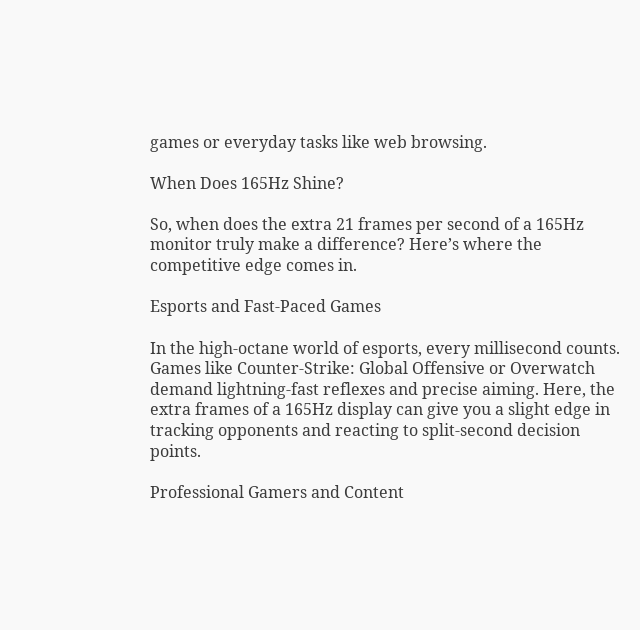games or everyday tasks like web browsing.

When Does 165Hz Shine?

So, when does the extra 21 frames per second of a 165Hz monitor truly make a difference? Here’s where the competitive edge comes in.

Esports and Fast-Paced Games

In the high-octane world of esports, every millisecond counts. Games like Counter-Strike: Global Offensive or Overwatch demand lightning-fast reflexes and precise aiming. Here, the extra frames of a 165Hz display can give you a slight edge in tracking opponents and reacting to split-second decision points.

Professional Gamers and Content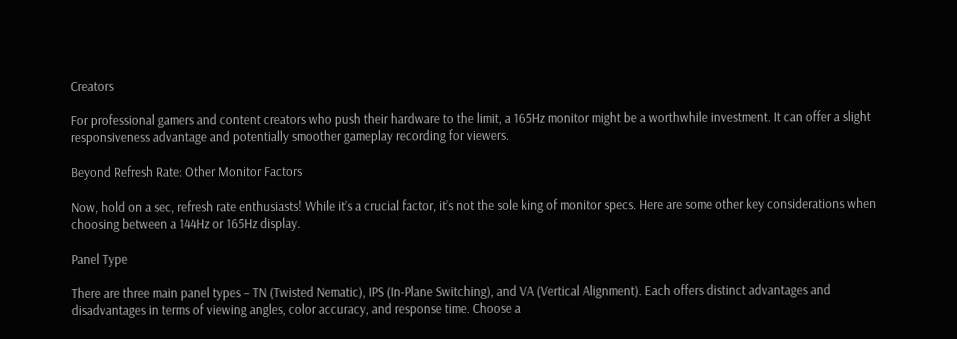Creators

For professional gamers and content creators who push their hardware to the limit, a 165Hz monitor might be a worthwhile investment. It can offer a slight responsiveness advantage and potentially smoother gameplay recording for viewers.

Beyond Refresh Rate: Other Monitor Factors

Now, hold on a sec, refresh rate enthusiasts! While it’s a crucial factor, it’s not the sole king of monitor specs. Here are some other key considerations when choosing between a 144Hz or 165Hz display.

Panel Type

There are three main panel types – TN (Twisted Nematic), IPS (In-Plane Switching), and VA (Vertical Alignment). Each offers distinct advantages and disadvantages in terms of viewing angles, color accuracy, and response time. Choose a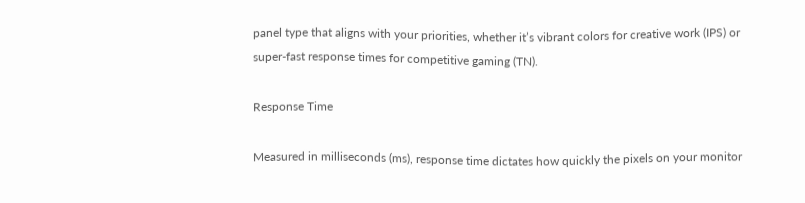panel type that aligns with your priorities, whether it’s vibrant colors for creative work (IPS) or super-fast response times for competitive gaming (TN).

Response Time

Measured in milliseconds (ms), response time dictates how quickly the pixels on your monitor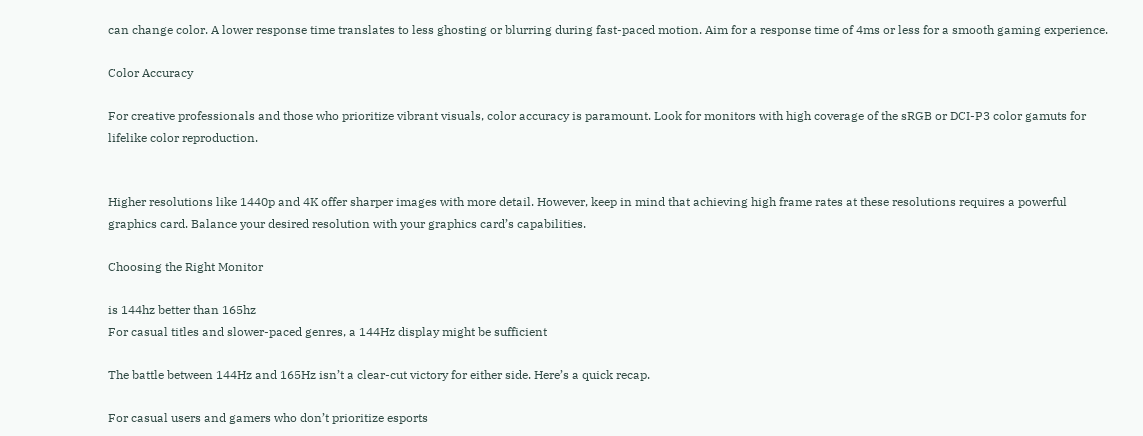can change color. A lower response time translates to less ghosting or blurring during fast-paced motion. Aim for a response time of 4ms or less for a smooth gaming experience.

Color Accuracy

For creative professionals and those who prioritize vibrant visuals, color accuracy is paramount. Look for monitors with high coverage of the sRGB or DCI-P3 color gamuts for lifelike color reproduction.


Higher resolutions like 1440p and 4K offer sharper images with more detail. However, keep in mind that achieving high frame rates at these resolutions requires a powerful graphics card. Balance your desired resolution with your graphics card’s capabilities.

Choosing the Right Monitor

is 144hz better than 165hz
For casual titles and slower-paced genres, a 144Hz display might be sufficient

The battle between 144Hz and 165Hz isn’t a clear-cut victory for either side. Here’s a quick recap.

For casual users and gamers who don’t prioritize esports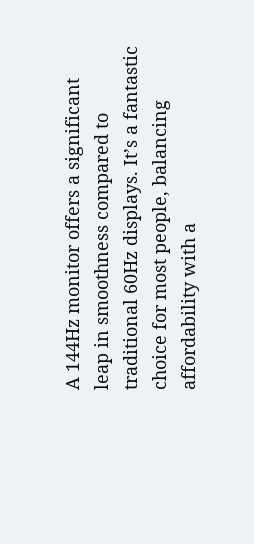A 144Hz monitor offers a significant leap in smoothness compared to traditional 60Hz displays. It’s a fantastic choice for most people, balancing affordability with a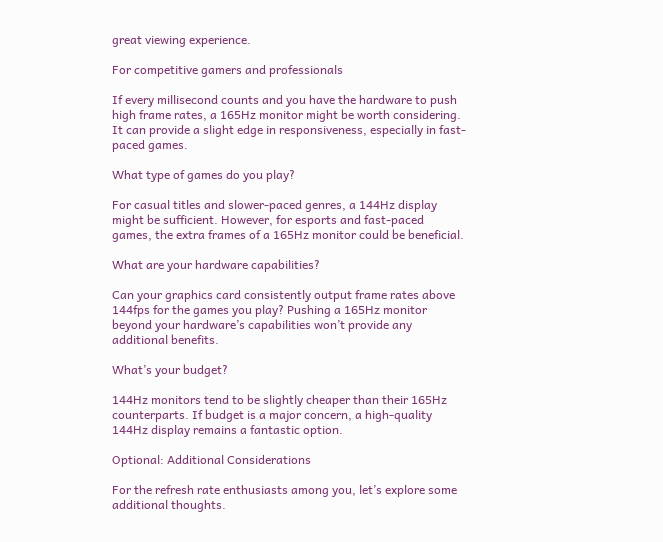great viewing experience.

For competitive gamers and professionals

If every millisecond counts and you have the hardware to push high frame rates, a 165Hz monitor might be worth considering. It can provide a slight edge in responsiveness, especially in fast-paced games.

What type of games do you play?

For casual titles and slower-paced genres, a 144Hz display might be sufficient. However, for esports and fast-paced games, the extra frames of a 165Hz monitor could be beneficial.

What are your hardware capabilities?

Can your graphics card consistently output frame rates above 144fps for the games you play? Pushing a 165Hz monitor beyond your hardware’s capabilities won’t provide any additional benefits.

What’s your budget?

144Hz monitors tend to be slightly cheaper than their 165Hz counterparts. If budget is a major concern, a high-quality 144Hz display remains a fantastic option.

Optional: Additional Considerations

For the refresh rate enthusiasts among you, let’s explore some additional thoughts.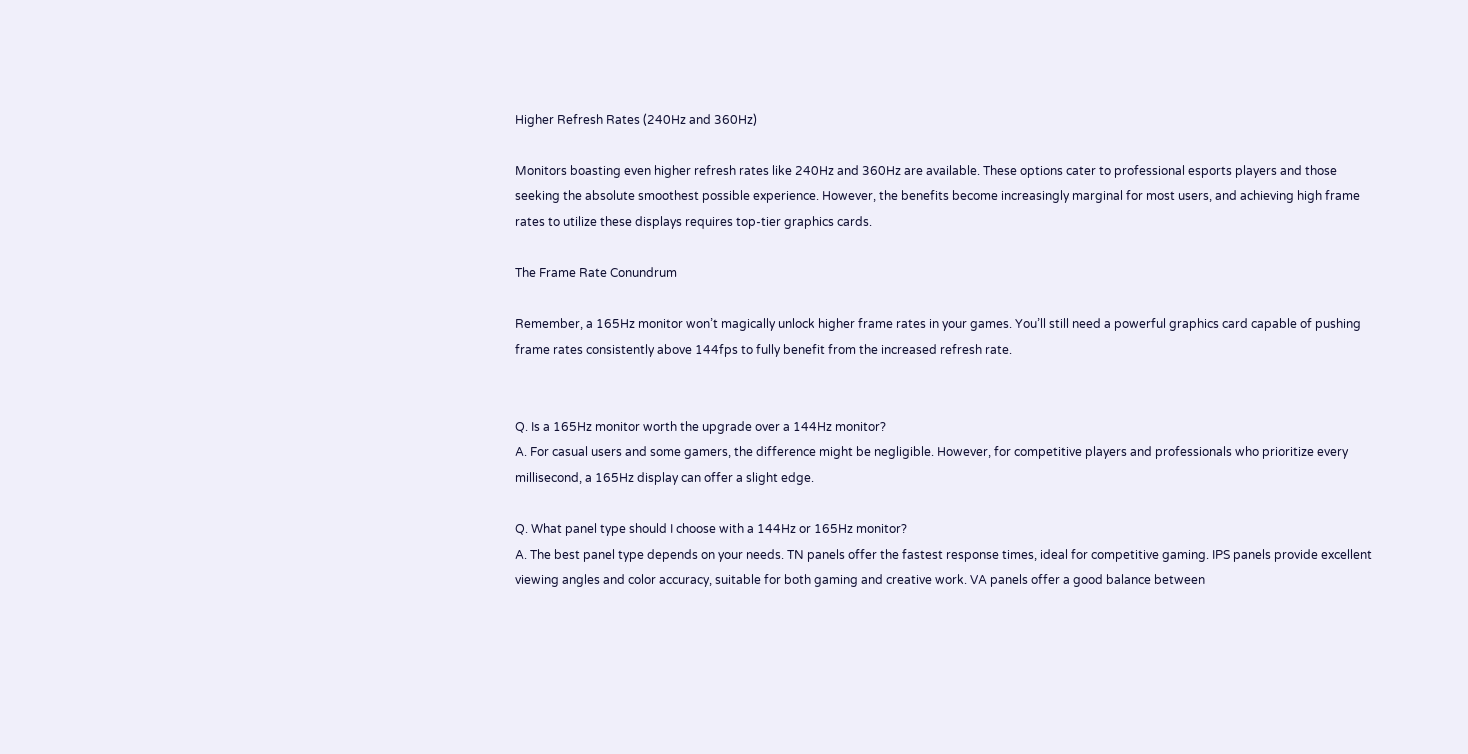Higher Refresh Rates (240Hz and 360Hz)

Monitors boasting even higher refresh rates like 240Hz and 360Hz are available. These options cater to professional esports players and those seeking the absolute smoothest possible experience. However, the benefits become increasingly marginal for most users, and achieving high frame rates to utilize these displays requires top-tier graphics cards.

The Frame Rate Conundrum

Remember, a 165Hz monitor won’t magically unlock higher frame rates in your games. You’ll still need a powerful graphics card capable of pushing frame rates consistently above 144fps to fully benefit from the increased refresh rate.


Q. Is a 165Hz monitor worth the upgrade over a 144Hz monitor?
A. For casual users and some gamers, the difference might be negligible. However, for competitive players and professionals who prioritize every millisecond, a 165Hz display can offer a slight edge.

Q. What panel type should I choose with a 144Hz or 165Hz monitor?
A. The best panel type depends on your needs. TN panels offer the fastest response times, ideal for competitive gaming. IPS panels provide excellent viewing angles and color accuracy, suitable for both gaming and creative work. VA panels offer a good balance between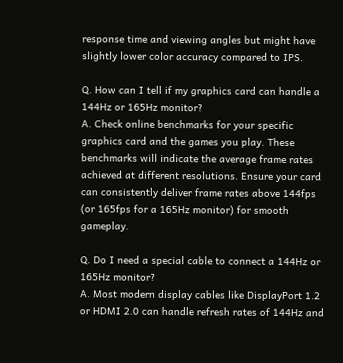response time and viewing angles but might have slightly lower color accuracy compared to IPS.

Q. How can I tell if my graphics card can handle a 144Hz or 165Hz monitor?
A. Check online benchmarks for your specific graphics card and the games you play. These benchmarks will indicate the average frame rates achieved at different resolutions. Ensure your card can consistently deliver frame rates above 144fps (or 165fps for a 165Hz monitor) for smooth gameplay.

Q. Do I need a special cable to connect a 144Hz or 165Hz monitor?
A. Most modern display cables like DisplayPort 1.2 or HDMI 2.0 can handle refresh rates of 144Hz and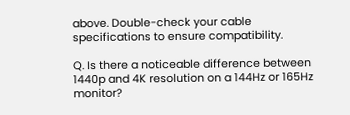above. Double-check your cable specifications to ensure compatibility.

Q. Is there a noticeable difference between 1440p and 4K resolution on a 144Hz or 165Hz monitor?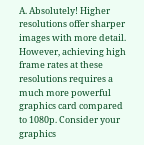A. Absolutely! Higher resolutions offer sharper images with more detail. However, achieving high frame rates at these resolutions requires a much more powerful graphics card compared to 1080p. Consider your graphics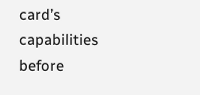card’s capabilities before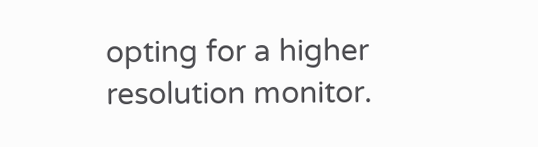opting for a higher resolution monitor.